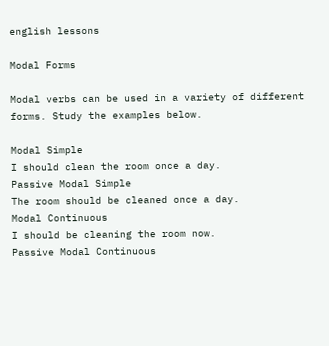english lessons

Modal Forms

Modal verbs can be used in a variety of different forms. Study the examples below.

Modal Simple
I should clean the room once a day.
Passive Modal Simple
The room should be cleaned once a day.
Modal Continuous
I should be cleaning the room now.
Passive Modal Continuous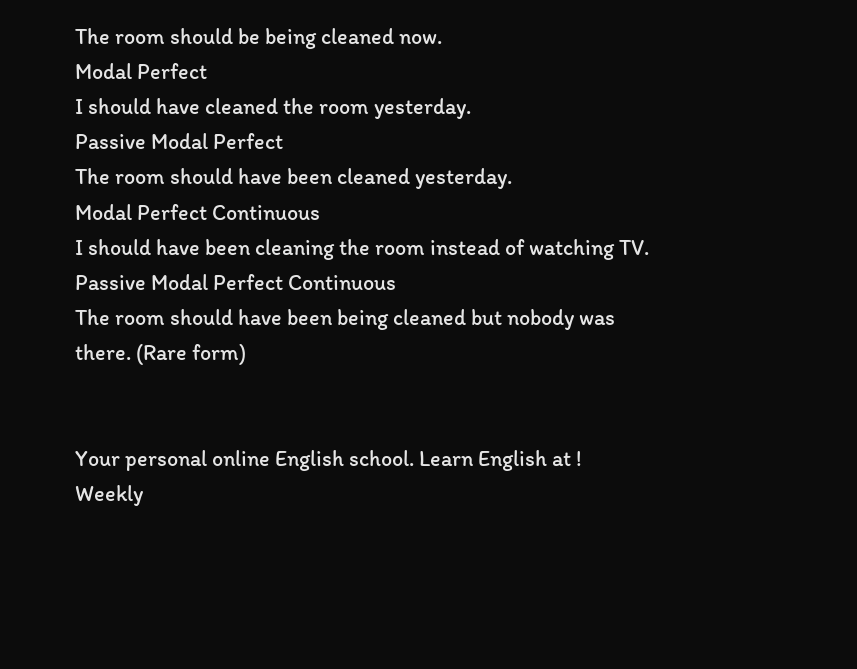The room should be being cleaned now.
Modal Perfect
I should have cleaned the room yesterday.
Passive Modal Perfect
The room should have been cleaned yesterday.
Modal Perfect Continuous
I should have been cleaning the room instead of watching TV.
Passive Modal Perfect Continuous
The room should have been being cleaned but nobody was there. (Rare form)


Your personal online English school. Learn English at !
Weekly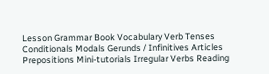Lesson Grammar Book Vocabulary Verb Tenses Conditionals Modals Gerunds / Infinitives Articles Prepositions Mini-tutorials Irregular Verbs Reading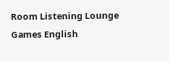Room Listening Lounge Games English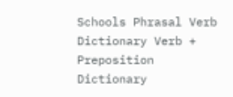Schools Phrasal Verb Dictionary Verb + Preposition Dictionary